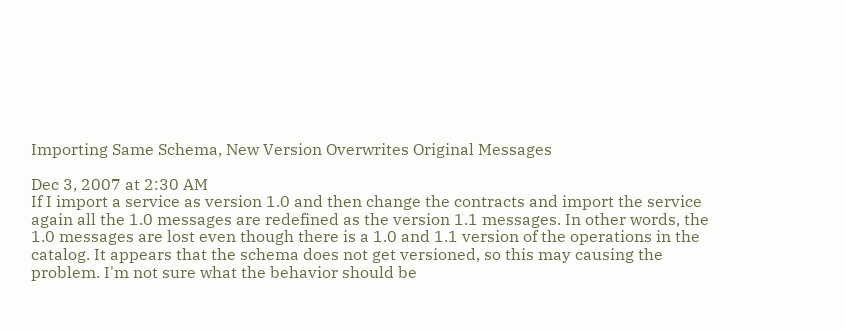Importing Same Schema, New Version Overwrites Original Messages

Dec 3, 2007 at 2:30 AM
If I import a service as version 1.0 and then change the contracts and import the service again all the 1.0 messages are redefined as the version 1.1 messages. In other words, the 1.0 messages are lost even though there is a 1.0 and 1.1 version of the operations in the catalog. It appears that the schema does not get versioned, so this may causing the problem. I'm not sure what the behavior should be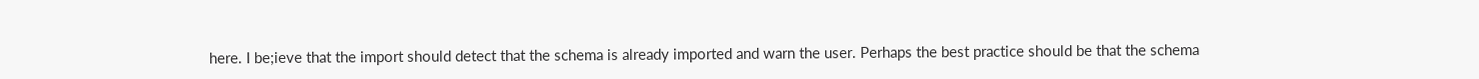here. I be;ieve that the import should detect that the schema is already imported and warn the user. Perhaps the best practice should be that the schema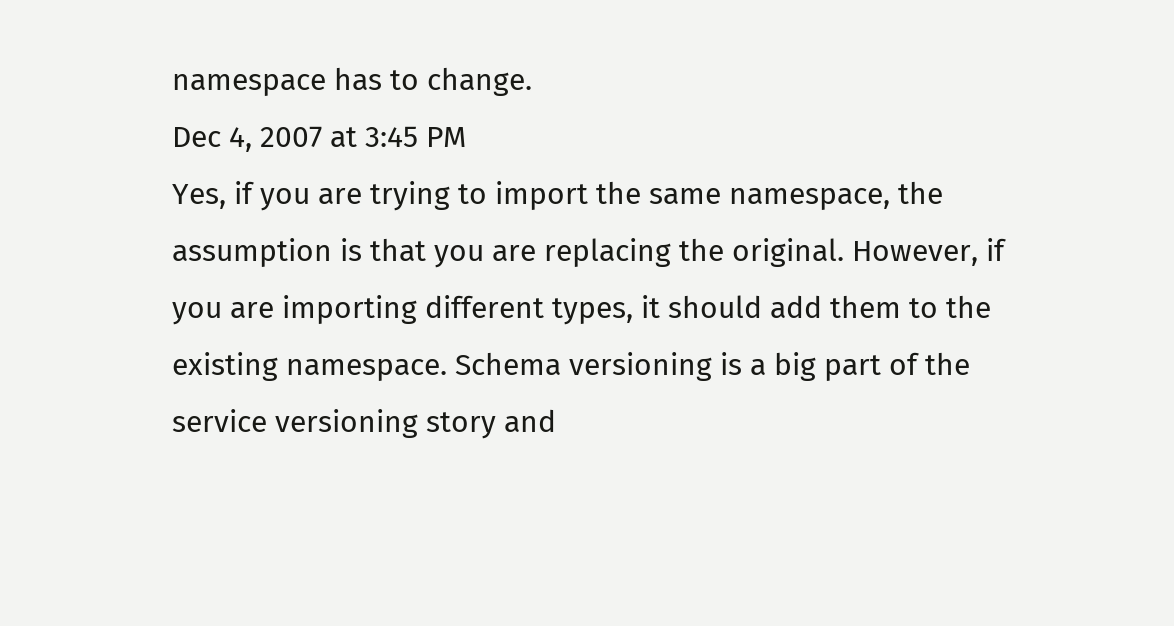namespace has to change.
Dec 4, 2007 at 3:45 PM
Yes, if you are trying to import the same namespace, the assumption is that you are replacing the original. However, if you are importing different types, it should add them to the existing namespace. Schema versioning is a big part of the service versioning story and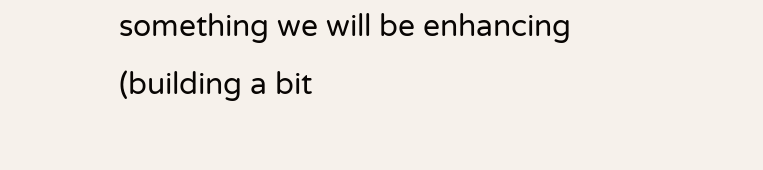something we will be enhancing (building a bit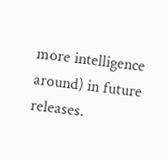more intelligence around) in future releases.